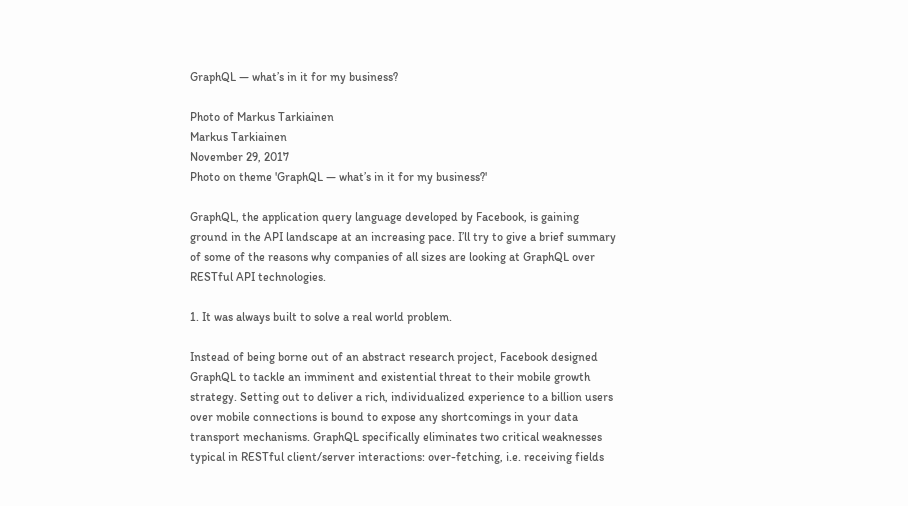GraphQL — what’s in it for my business?

Photo of Markus Tarkiainen
Markus Tarkiainen
November 29, 2017
Photo on theme 'GraphQL — what’s in it for my business?'

GraphQL, the application query language developed by Facebook, is gaining ground in the API landscape at an increasing pace. I’ll try to give a brief summary of some of the reasons why companies of all sizes are looking at GraphQL over RESTful API technologies.

1. It was always built to solve a real world problem.

Instead of being borne out of an abstract research project, Facebook designed GraphQL to tackle an imminent and existential threat to their mobile growth strategy. Setting out to deliver a rich, individualized experience to a billion users over mobile connections is bound to expose any shortcomings in your data transport mechanisms. GraphQL specifically eliminates two critical weaknesses typical in RESTful client/server interactions: over-fetching, i.e. receiving fields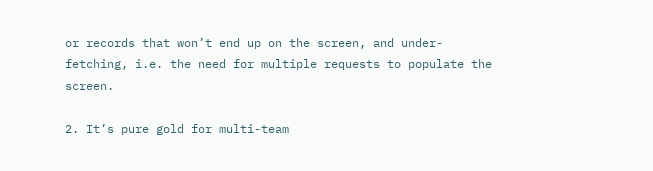or records that won’t end up on the screen, and under-fetching, i.e. the need for multiple requests to populate the screen.

2. It’s pure gold for multi-team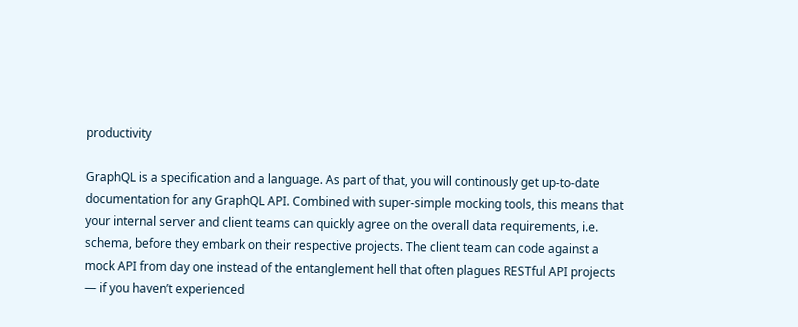productivity

GraphQL is a specification and a language. As part of that, you will continously get up-to-date documentation for any GraphQL API. Combined with super-simple mocking tools, this means that your internal server and client teams can quickly agree on the overall data requirements, i.e. schema, before they embark on their respective projects. The client team can code against a mock API from day one instead of the entanglement hell that often plagues RESTful API projects — if you haven’t experienced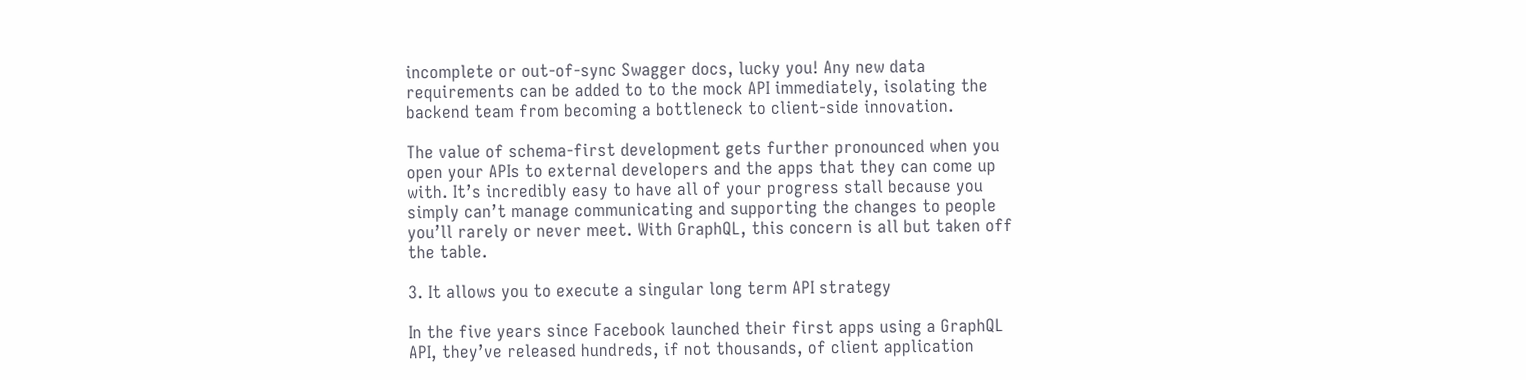incomplete or out-of-sync Swagger docs, lucky you! Any new data requirements can be added to to the mock API immediately, isolating the backend team from becoming a bottleneck to client-side innovation.

The value of schema-first development gets further pronounced when you open your APIs to external developers and the apps that they can come up with. It’s incredibly easy to have all of your progress stall because you simply can’t manage communicating and supporting the changes to people you’ll rarely or never meet. With GraphQL, this concern is all but taken off the table.

3. It allows you to execute a singular long term API strategy

In the five years since Facebook launched their first apps using a GraphQL API, they’ve released hundreds, if not thousands, of client application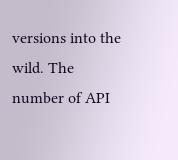versions into the wild. The number of API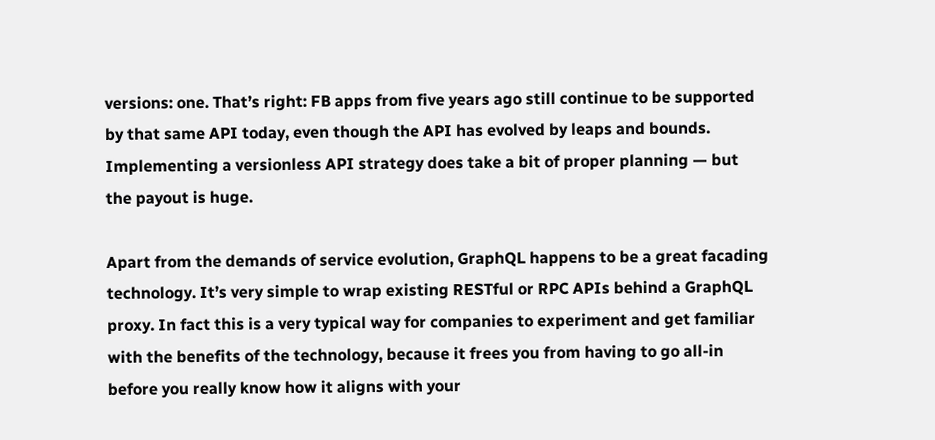versions: one. That’s right: FB apps from five years ago still continue to be supported by that same API today, even though the API has evolved by leaps and bounds. Implementing a versionless API strategy does take a bit of proper planning — but the payout is huge.

Apart from the demands of service evolution, GraphQL happens to be a great facading technology. It’s very simple to wrap existing RESTful or RPC APIs behind a GraphQL proxy. In fact this is a very typical way for companies to experiment and get familiar with the benefits of the technology, because it frees you from having to go all-in before you really know how it aligns with your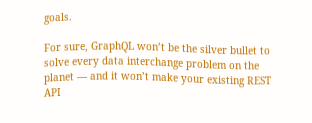goals.

For sure, GraphQL won’t be the silver bullet to solve every data interchange problem on the planet — and it won’t make your existing REST API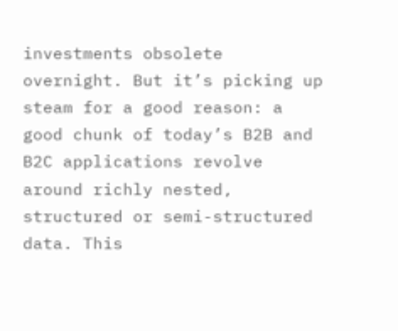investments obsolete overnight. But it’s picking up steam for a good reason: a good chunk of today’s B2B and B2C applications revolve around richly nested, structured or semi-structured data. This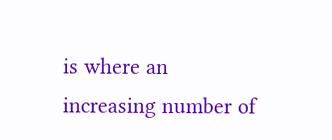is where an increasing number of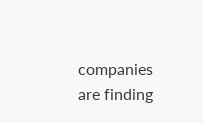companies are finding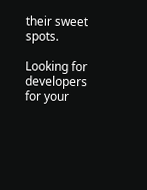their sweet spots.

Looking for developers for your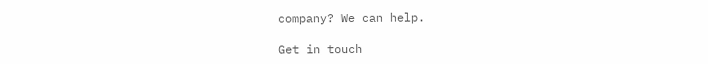company? We can help.

Get in touch